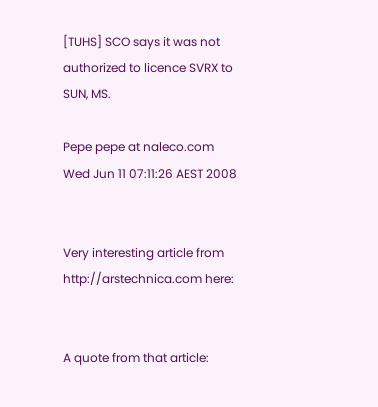[TUHS] SCO says it was not authorized to licence SVRX to SUN, MS.

Pepe pepe at naleco.com
Wed Jun 11 07:11:26 AEST 2008


Very interesting article from http://arstechnica.com here:


A quote from that article: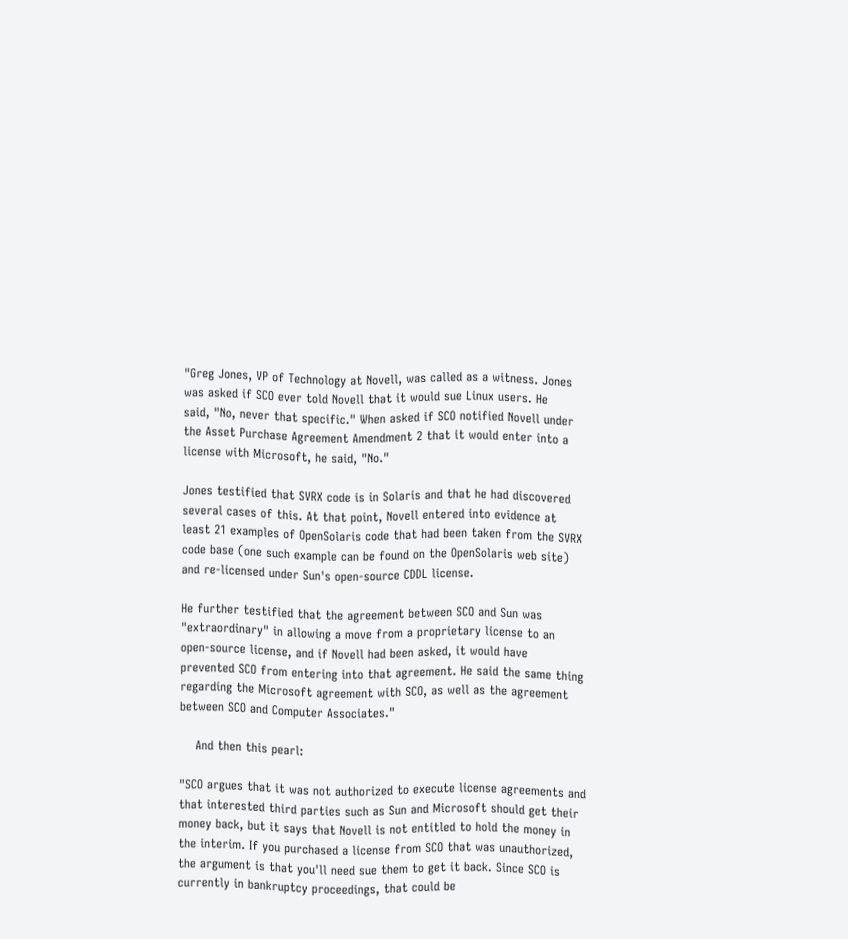"Greg Jones, VP of Technology at Novell, was called as a witness. Jones
was asked if SCO ever told Novell that it would sue Linux users. He
said, "No, never that specific." When asked if SCO notified Novell under
the Asset Purchase Agreement Amendment 2 that it would enter into a
license with Microsoft, he said, "No."

Jones testified that SVRX code is in Solaris and that he had discovered
several cases of this. At that point, Novell entered into evidence at
least 21 examples of OpenSolaris code that had been taken from the SVRX
code base (one such example can be found on the OpenSolaris web site)
and re-licensed under Sun's open-source CDDL license.

He further testified that the agreement between SCO and Sun was
"extraordinary" in allowing a move from a proprietary license to an
open-source license, and if Novell had been asked, it would have
prevented SCO from entering into that agreement. He said the same thing
regarding the Microsoft agreement with SCO, as well as the agreement
between SCO and Computer Associates."

    And then this pearl:

"SCO argues that it was not authorized to execute license agreements and
that interested third parties such as Sun and Microsoft should get their
money back, but it says that Novell is not entitled to hold the money in
the interim. If you purchased a license from SCO that was unauthorized,
the argument is that you'll need sue them to get it back. Since SCO is
currently in bankruptcy proceedings, that could be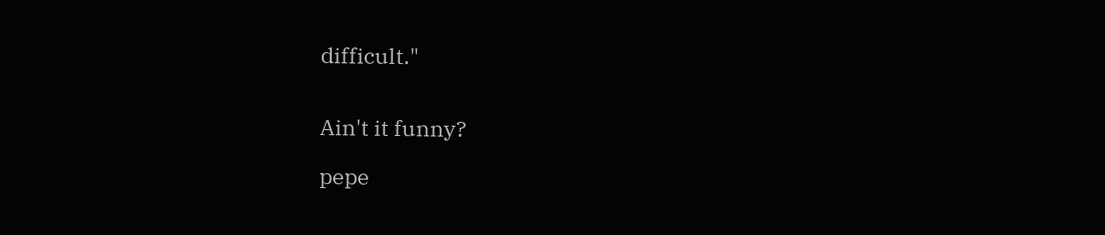difficult."


Ain't it funny?

pepe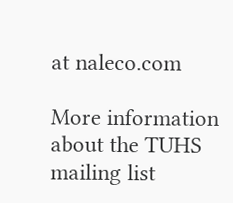at naleco.com

More information about the TUHS mailing list